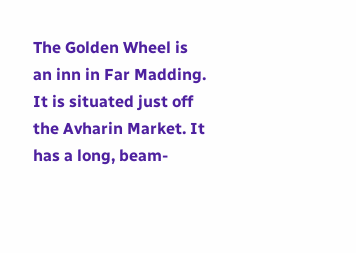The Golden Wheel is an inn in Far Madding. It is situated just off the Avharin Market. It has a long, beam-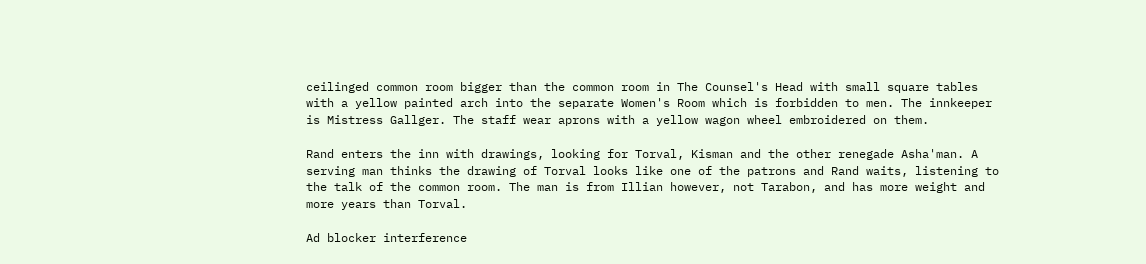ceilinged common room bigger than the common room in The Counsel's Head with small square tables with a yellow painted arch into the separate Women's Room which is forbidden to men. The innkeeper is Mistress Gallger. The staff wear aprons with a yellow wagon wheel embroidered on them.

Rand enters the inn with drawings, looking for Torval, Kisman and the other renegade Asha'man. A serving man thinks the drawing of Torval looks like one of the patrons and Rand waits, listening to the talk of the common room. The man is from Illian however, not Tarabon, and has more weight and more years than Torval.

Ad blocker interference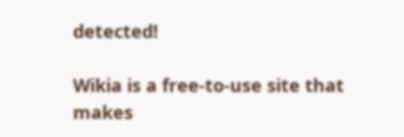detected!

Wikia is a free-to-use site that makes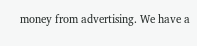money from advertising. We have a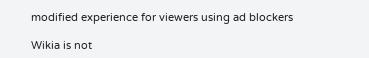modified experience for viewers using ad blockers

Wikia is not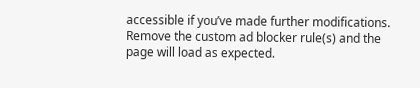accessible if you’ve made further modifications. Remove the custom ad blocker rule(s) and the page will load as expected.